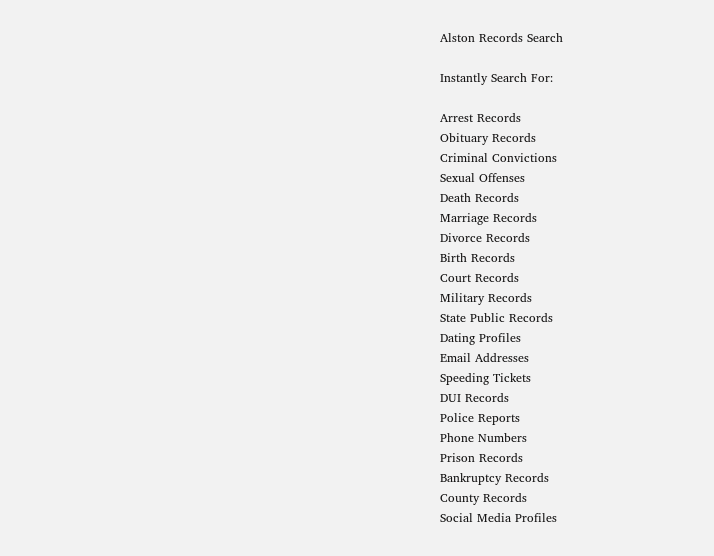Alston Records Search

Instantly Search For:

Arrest Records
Obituary Records
Criminal Convictions
Sexual Offenses
Death Records
Marriage Records
Divorce Records
Birth Records
Court Records
Military Records
State Public Records
Dating Profiles
Email Addresses
Speeding Tickets
DUI Records
Police Reports
Phone Numbers
Prison Records
Bankruptcy Records
County Records
Social Media Profiles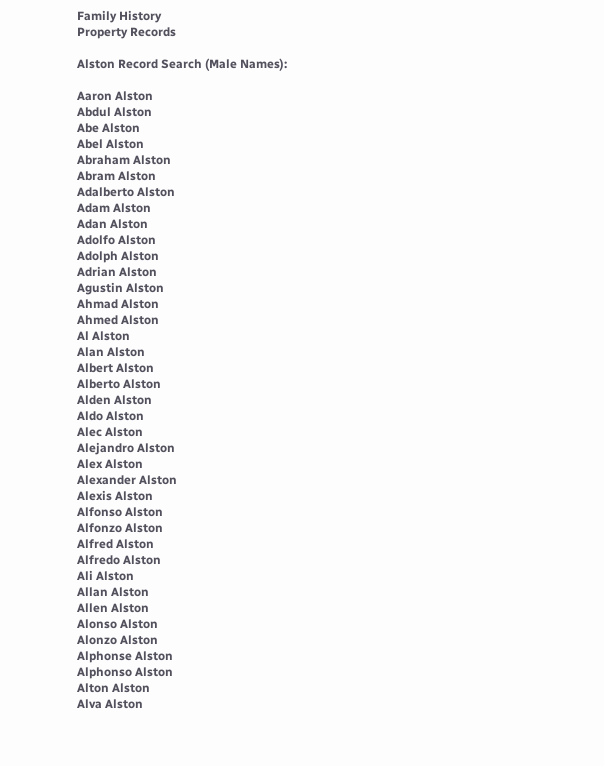Family History
Property Records

Alston Record Search (Male Names):

Aaron Alston
Abdul Alston
Abe Alston
Abel Alston
Abraham Alston
Abram Alston
Adalberto Alston
Adam Alston
Adan Alston
Adolfo Alston
Adolph Alston
Adrian Alston
Agustin Alston
Ahmad Alston
Ahmed Alston
Al Alston
Alan Alston
Albert Alston
Alberto Alston
Alden Alston
Aldo Alston
Alec Alston
Alejandro Alston
Alex Alston
Alexander Alston
Alexis Alston
Alfonso Alston
Alfonzo Alston
Alfred Alston
Alfredo Alston
Ali Alston
Allan Alston
Allen Alston
Alonso Alston
Alonzo Alston
Alphonse Alston
Alphonso Alston
Alton Alston
Alva Alston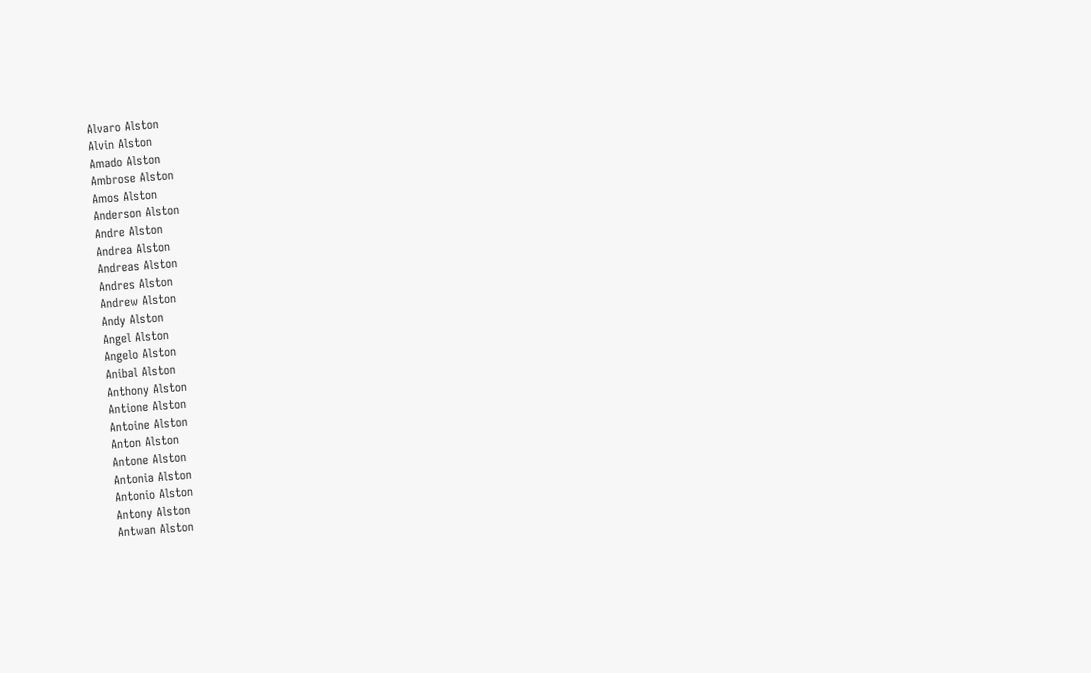Alvaro Alston
Alvin Alston
Amado Alston
Ambrose Alston
Amos Alston
Anderson Alston
Andre Alston
Andrea Alston
Andreas Alston
Andres Alston
Andrew Alston
Andy Alston
Angel Alston
Angelo Alston
Anibal Alston
Anthony Alston
Antione Alston
Antoine Alston
Anton Alston
Antone Alston
Antonia Alston
Antonio Alston
Antony Alston
Antwan Alston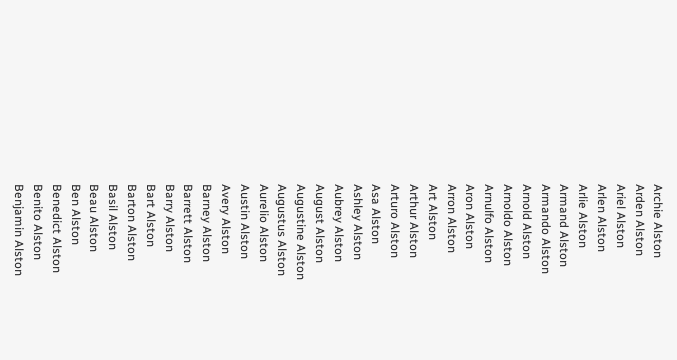Archie Alston
Arden Alston
Ariel Alston
Arlen Alston
Arlie Alston
Armand Alston
Armando Alston
Arnold Alston
Arnoldo Alston
Arnulfo Alston
Aron Alston
Arron Alston
Art Alston
Arthur Alston
Arturo Alston
Asa Alston
Ashley Alston
Aubrey Alston
August Alston
Augustine Alston
Augustus Alston
Aurelio Alston
Austin Alston
Avery Alston
Barney Alston
Barrett Alston
Barry Alston
Bart Alston
Barton Alston
Basil Alston
Beau Alston
Ben Alston
Benedict Alston
Benito Alston
Benjamin Alston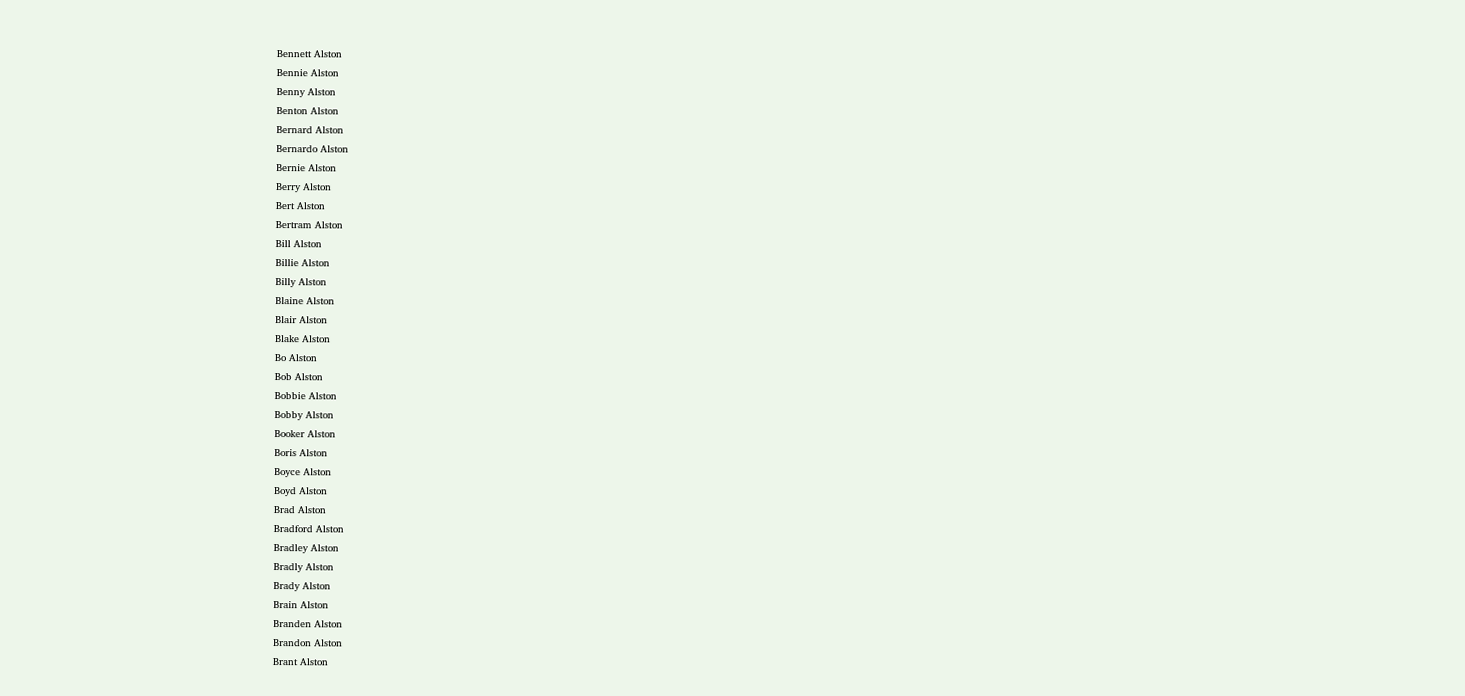Bennett Alston
Bennie Alston
Benny Alston
Benton Alston
Bernard Alston
Bernardo Alston
Bernie Alston
Berry Alston
Bert Alston
Bertram Alston
Bill Alston
Billie Alston
Billy Alston
Blaine Alston
Blair Alston
Blake Alston
Bo Alston
Bob Alston
Bobbie Alston
Bobby Alston
Booker Alston
Boris Alston
Boyce Alston
Boyd Alston
Brad Alston
Bradford Alston
Bradley Alston
Bradly Alston
Brady Alston
Brain Alston
Branden Alston
Brandon Alston
Brant Alston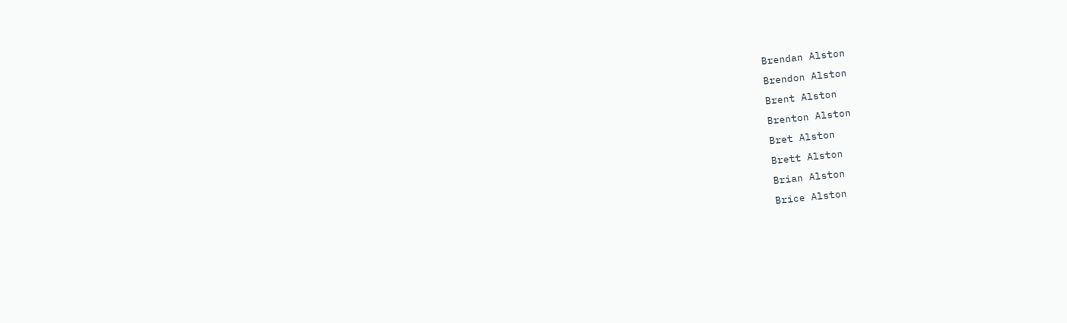Brendan Alston
Brendon Alston
Brent Alston
Brenton Alston
Bret Alston
Brett Alston
Brian Alston
Brice Alston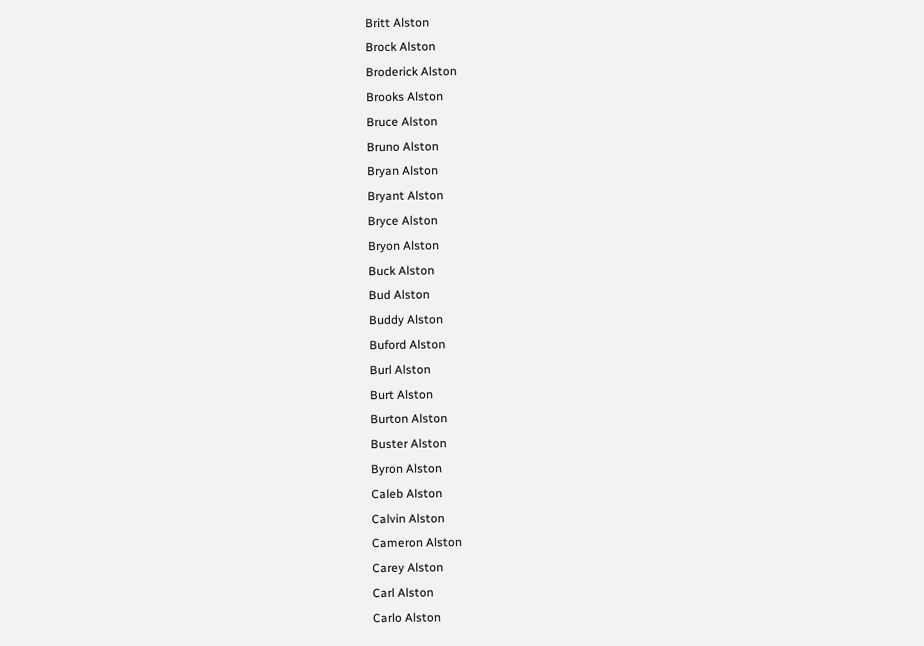Britt Alston
Brock Alston
Broderick Alston
Brooks Alston
Bruce Alston
Bruno Alston
Bryan Alston
Bryant Alston
Bryce Alston
Bryon Alston
Buck Alston
Bud Alston
Buddy Alston
Buford Alston
Burl Alston
Burt Alston
Burton Alston
Buster Alston
Byron Alston
Caleb Alston
Calvin Alston
Cameron Alston
Carey Alston
Carl Alston
Carlo Alston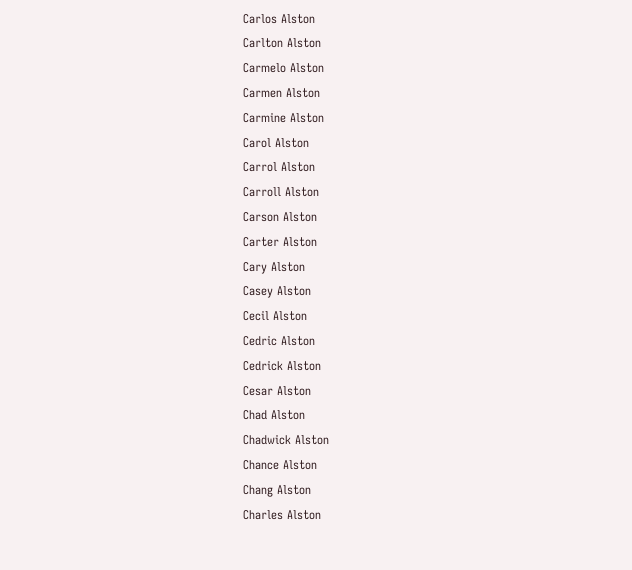Carlos Alston
Carlton Alston
Carmelo Alston
Carmen Alston
Carmine Alston
Carol Alston
Carrol Alston
Carroll Alston
Carson Alston
Carter Alston
Cary Alston
Casey Alston
Cecil Alston
Cedric Alston
Cedrick Alston
Cesar Alston
Chad Alston
Chadwick Alston
Chance Alston
Chang Alston
Charles Alston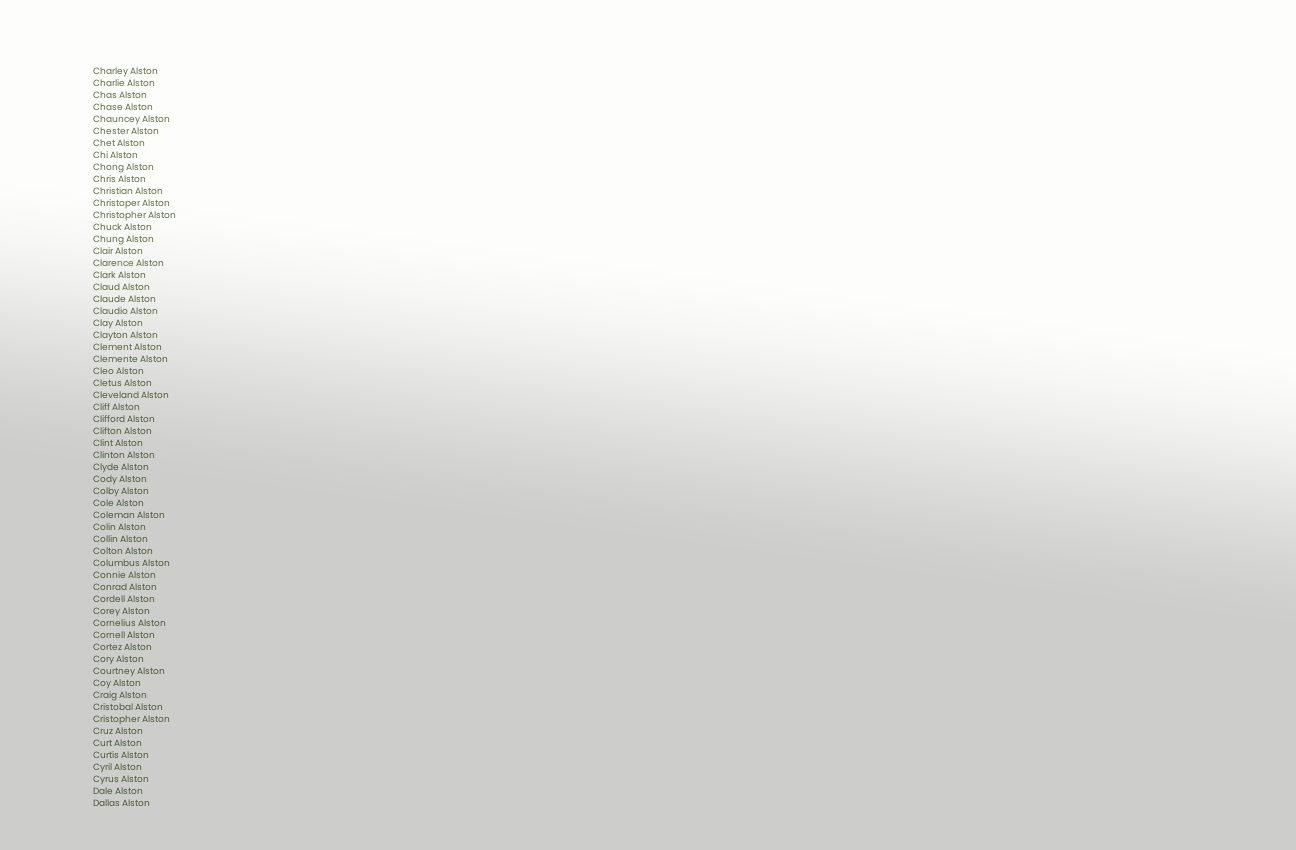Charley Alston
Charlie Alston
Chas Alston
Chase Alston
Chauncey Alston
Chester Alston
Chet Alston
Chi Alston
Chong Alston
Chris Alston
Christian Alston
Christoper Alston
Christopher Alston
Chuck Alston
Chung Alston
Clair Alston
Clarence Alston
Clark Alston
Claud Alston
Claude Alston
Claudio Alston
Clay Alston
Clayton Alston
Clement Alston
Clemente Alston
Cleo Alston
Cletus Alston
Cleveland Alston
Cliff Alston
Clifford Alston
Clifton Alston
Clint Alston
Clinton Alston
Clyde Alston
Cody Alston
Colby Alston
Cole Alston
Coleman Alston
Colin Alston
Collin Alston
Colton Alston
Columbus Alston
Connie Alston
Conrad Alston
Cordell Alston
Corey Alston
Cornelius Alston
Cornell Alston
Cortez Alston
Cory Alston
Courtney Alston
Coy Alston
Craig Alston
Cristobal Alston
Cristopher Alston
Cruz Alston
Curt Alston
Curtis Alston
Cyril Alston
Cyrus Alston
Dale Alston
Dallas Alston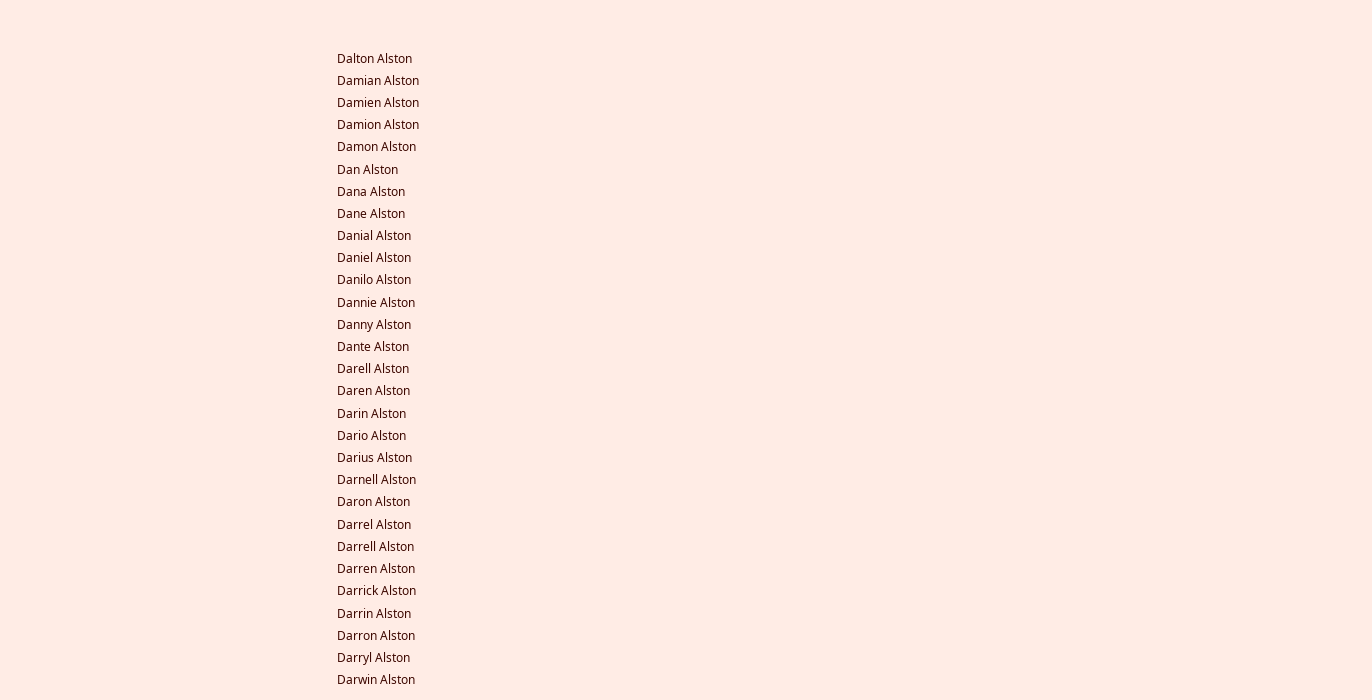Dalton Alston
Damian Alston
Damien Alston
Damion Alston
Damon Alston
Dan Alston
Dana Alston
Dane Alston
Danial Alston
Daniel Alston
Danilo Alston
Dannie Alston
Danny Alston
Dante Alston
Darell Alston
Daren Alston
Darin Alston
Dario Alston
Darius Alston
Darnell Alston
Daron Alston
Darrel Alston
Darrell Alston
Darren Alston
Darrick Alston
Darrin Alston
Darron Alston
Darryl Alston
Darwin Alston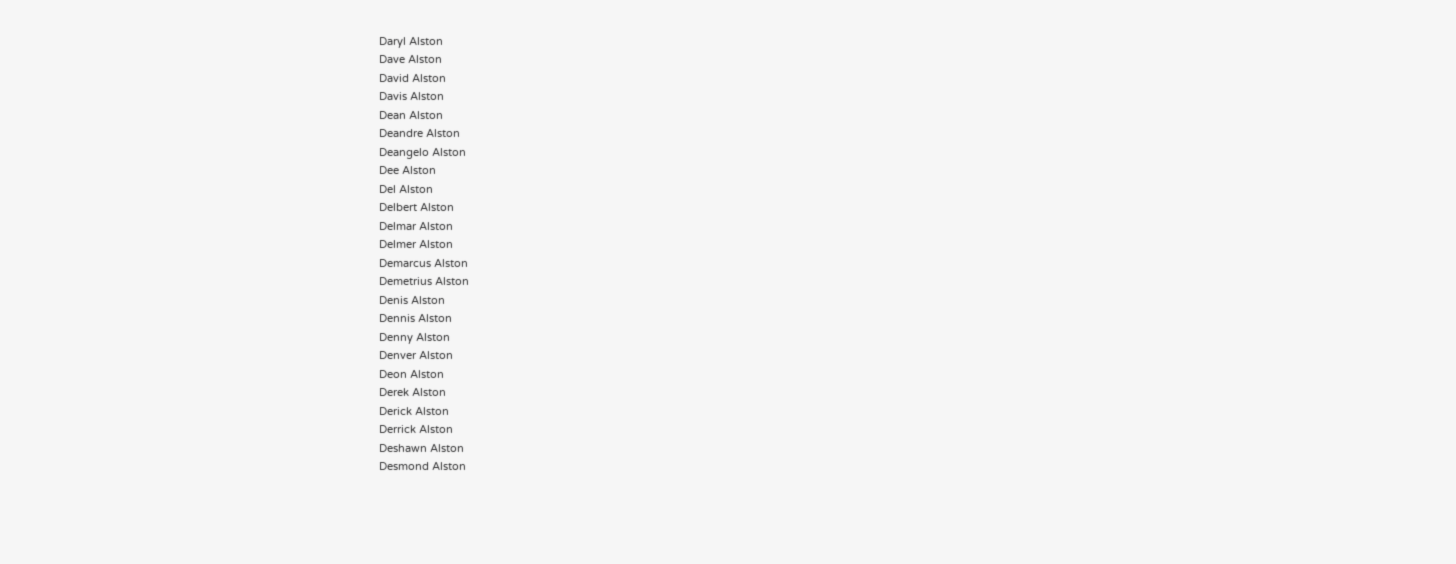Daryl Alston
Dave Alston
David Alston
Davis Alston
Dean Alston
Deandre Alston
Deangelo Alston
Dee Alston
Del Alston
Delbert Alston
Delmar Alston
Delmer Alston
Demarcus Alston
Demetrius Alston
Denis Alston
Dennis Alston
Denny Alston
Denver Alston
Deon Alston
Derek Alston
Derick Alston
Derrick Alston
Deshawn Alston
Desmond Alston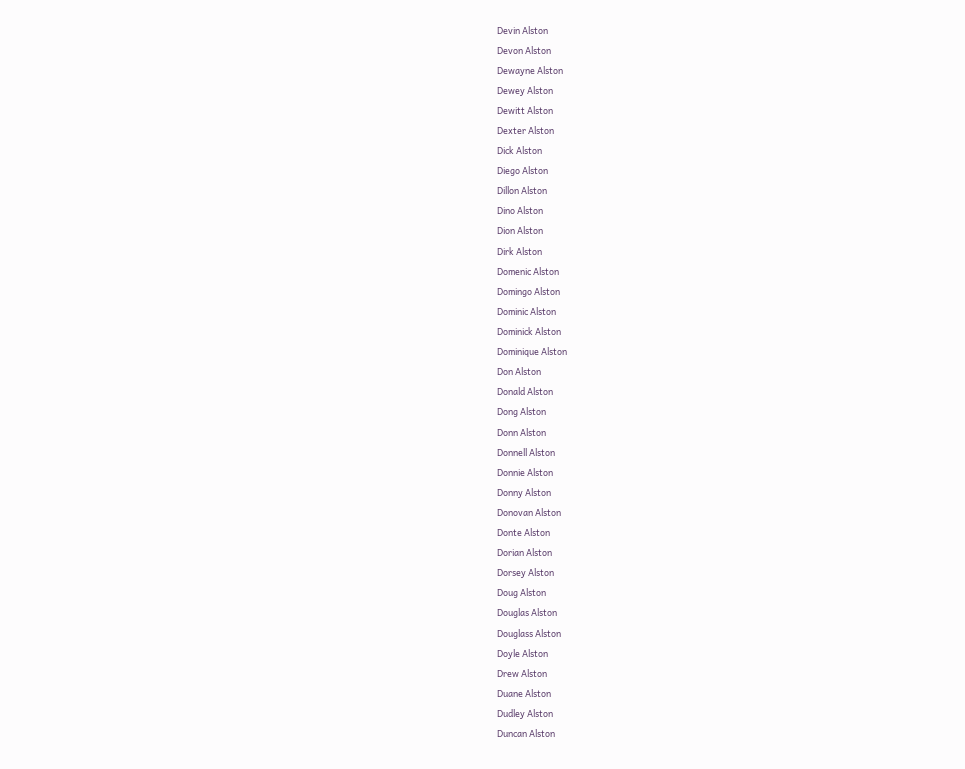Devin Alston
Devon Alston
Dewayne Alston
Dewey Alston
Dewitt Alston
Dexter Alston
Dick Alston
Diego Alston
Dillon Alston
Dino Alston
Dion Alston
Dirk Alston
Domenic Alston
Domingo Alston
Dominic Alston
Dominick Alston
Dominique Alston
Don Alston
Donald Alston
Dong Alston
Donn Alston
Donnell Alston
Donnie Alston
Donny Alston
Donovan Alston
Donte Alston
Dorian Alston
Dorsey Alston
Doug Alston
Douglas Alston
Douglass Alston
Doyle Alston
Drew Alston
Duane Alston
Dudley Alston
Duncan Alston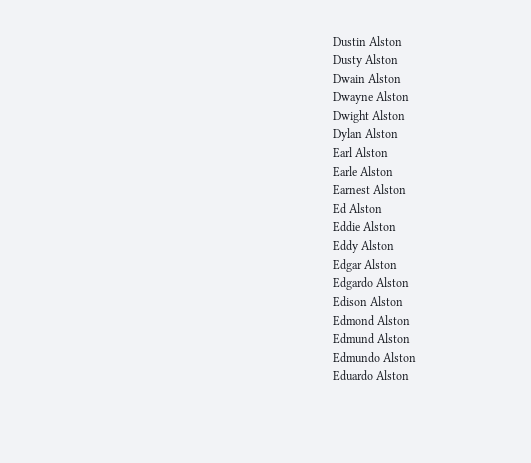Dustin Alston
Dusty Alston
Dwain Alston
Dwayne Alston
Dwight Alston
Dylan Alston
Earl Alston
Earle Alston
Earnest Alston
Ed Alston
Eddie Alston
Eddy Alston
Edgar Alston
Edgardo Alston
Edison Alston
Edmond Alston
Edmund Alston
Edmundo Alston
Eduardo Alston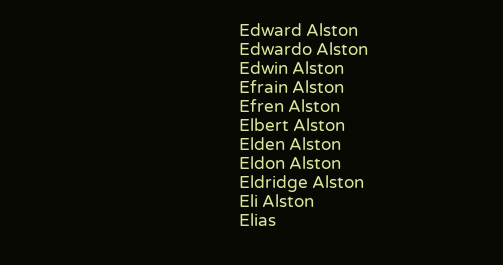Edward Alston
Edwardo Alston
Edwin Alston
Efrain Alston
Efren Alston
Elbert Alston
Elden Alston
Eldon Alston
Eldridge Alston
Eli Alston
Elias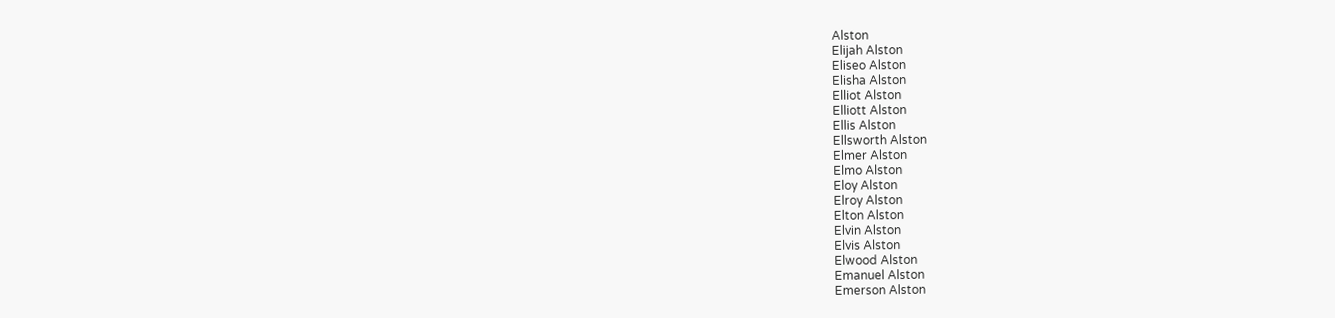Alston
Elijah Alston
Eliseo Alston
Elisha Alston
Elliot Alston
Elliott Alston
Ellis Alston
Ellsworth Alston
Elmer Alston
Elmo Alston
Eloy Alston
Elroy Alston
Elton Alston
Elvin Alston
Elvis Alston
Elwood Alston
Emanuel Alston
Emerson Alston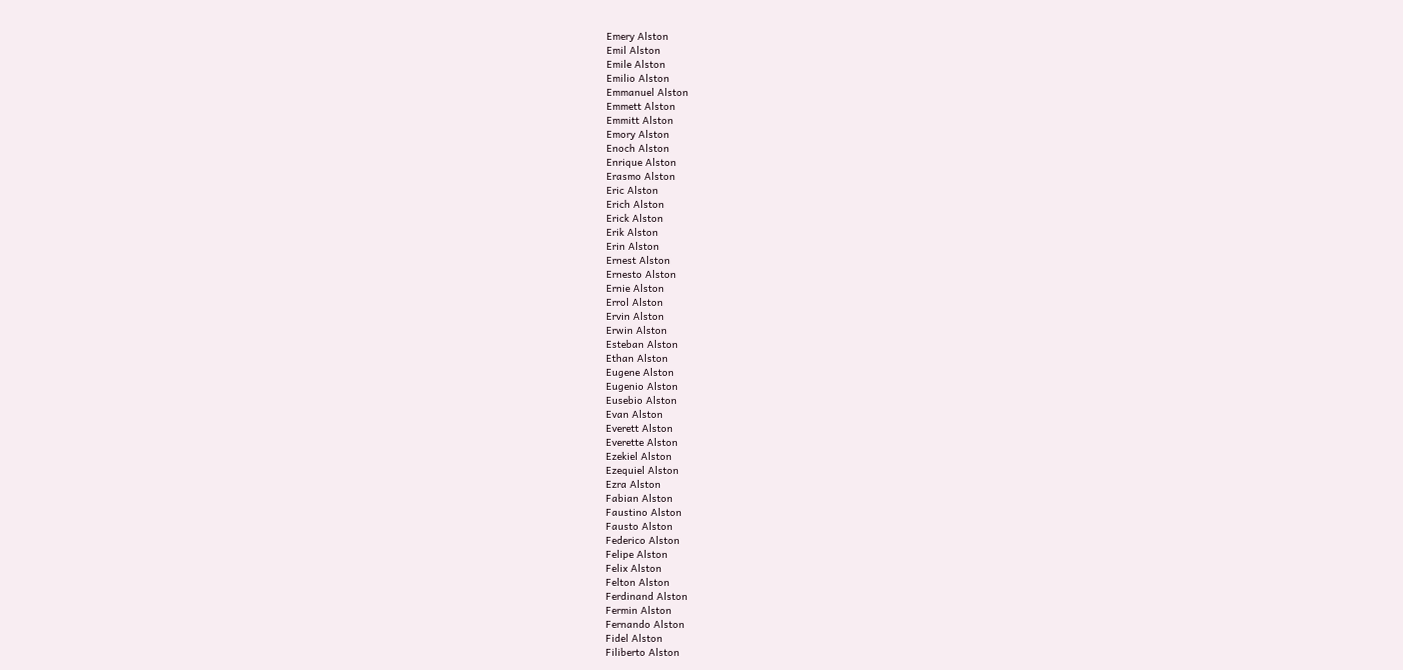Emery Alston
Emil Alston
Emile Alston
Emilio Alston
Emmanuel Alston
Emmett Alston
Emmitt Alston
Emory Alston
Enoch Alston
Enrique Alston
Erasmo Alston
Eric Alston
Erich Alston
Erick Alston
Erik Alston
Erin Alston
Ernest Alston
Ernesto Alston
Ernie Alston
Errol Alston
Ervin Alston
Erwin Alston
Esteban Alston
Ethan Alston
Eugene Alston
Eugenio Alston
Eusebio Alston
Evan Alston
Everett Alston
Everette Alston
Ezekiel Alston
Ezequiel Alston
Ezra Alston
Fabian Alston
Faustino Alston
Fausto Alston
Federico Alston
Felipe Alston
Felix Alston
Felton Alston
Ferdinand Alston
Fermin Alston
Fernando Alston
Fidel Alston
Filiberto Alston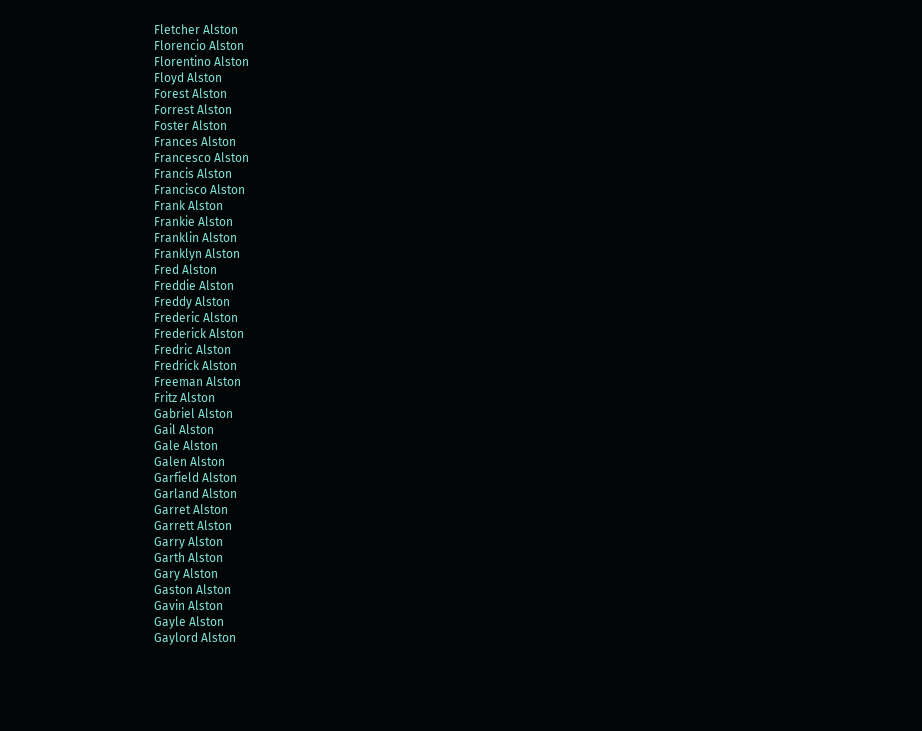Fletcher Alston
Florencio Alston
Florentino Alston
Floyd Alston
Forest Alston
Forrest Alston
Foster Alston
Frances Alston
Francesco Alston
Francis Alston
Francisco Alston
Frank Alston
Frankie Alston
Franklin Alston
Franklyn Alston
Fred Alston
Freddie Alston
Freddy Alston
Frederic Alston
Frederick Alston
Fredric Alston
Fredrick Alston
Freeman Alston
Fritz Alston
Gabriel Alston
Gail Alston
Gale Alston
Galen Alston
Garfield Alston
Garland Alston
Garret Alston
Garrett Alston
Garry Alston
Garth Alston
Gary Alston
Gaston Alston
Gavin Alston
Gayle Alston
Gaylord Alston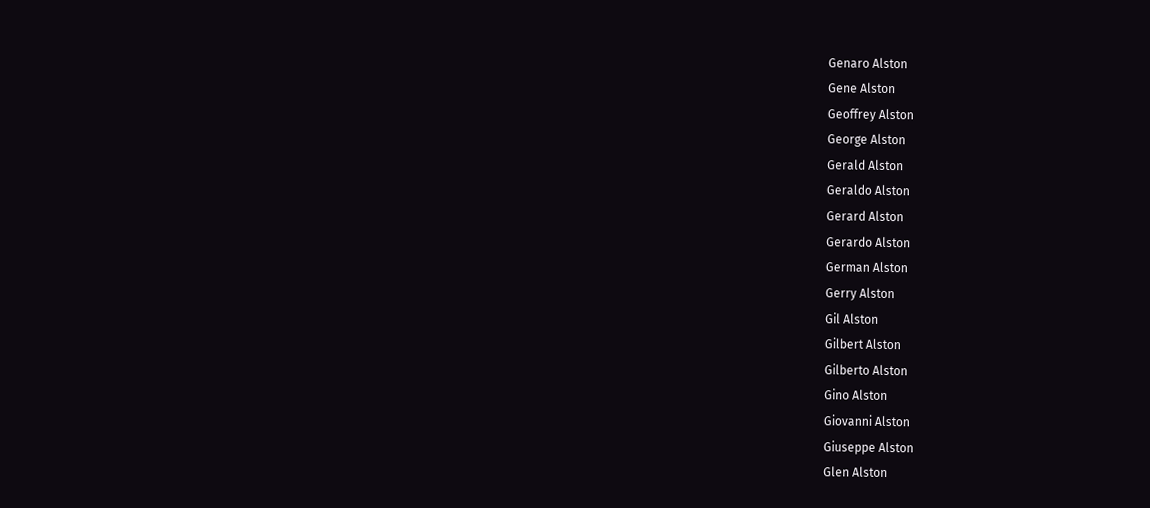Genaro Alston
Gene Alston
Geoffrey Alston
George Alston
Gerald Alston
Geraldo Alston
Gerard Alston
Gerardo Alston
German Alston
Gerry Alston
Gil Alston
Gilbert Alston
Gilberto Alston
Gino Alston
Giovanni Alston
Giuseppe Alston
Glen Alston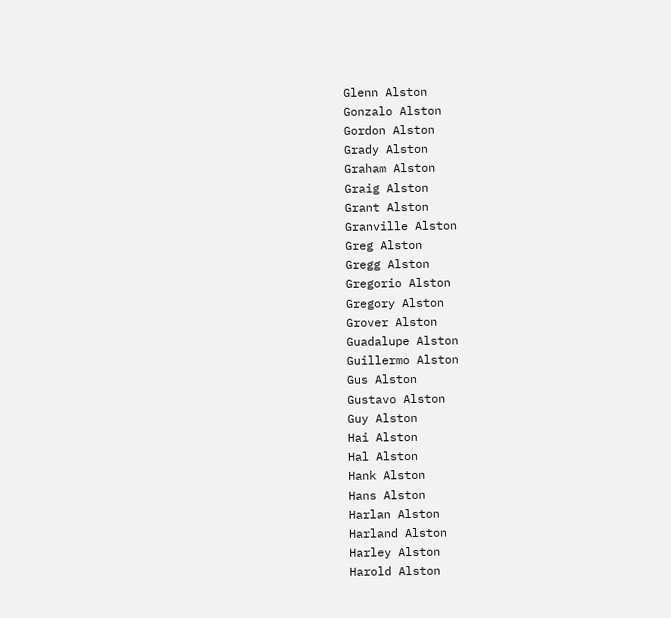Glenn Alston
Gonzalo Alston
Gordon Alston
Grady Alston
Graham Alston
Graig Alston
Grant Alston
Granville Alston
Greg Alston
Gregg Alston
Gregorio Alston
Gregory Alston
Grover Alston
Guadalupe Alston
Guillermo Alston
Gus Alston
Gustavo Alston
Guy Alston
Hai Alston
Hal Alston
Hank Alston
Hans Alston
Harlan Alston
Harland Alston
Harley Alston
Harold Alston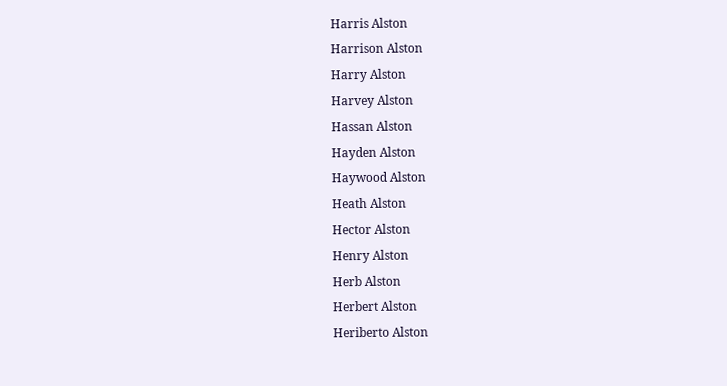Harris Alston
Harrison Alston
Harry Alston
Harvey Alston
Hassan Alston
Hayden Alston
Haywood Alston
Heath Alston
Hector Alston
Henry Alston
Herb Alston
Herbert Alston
Heriberto Alston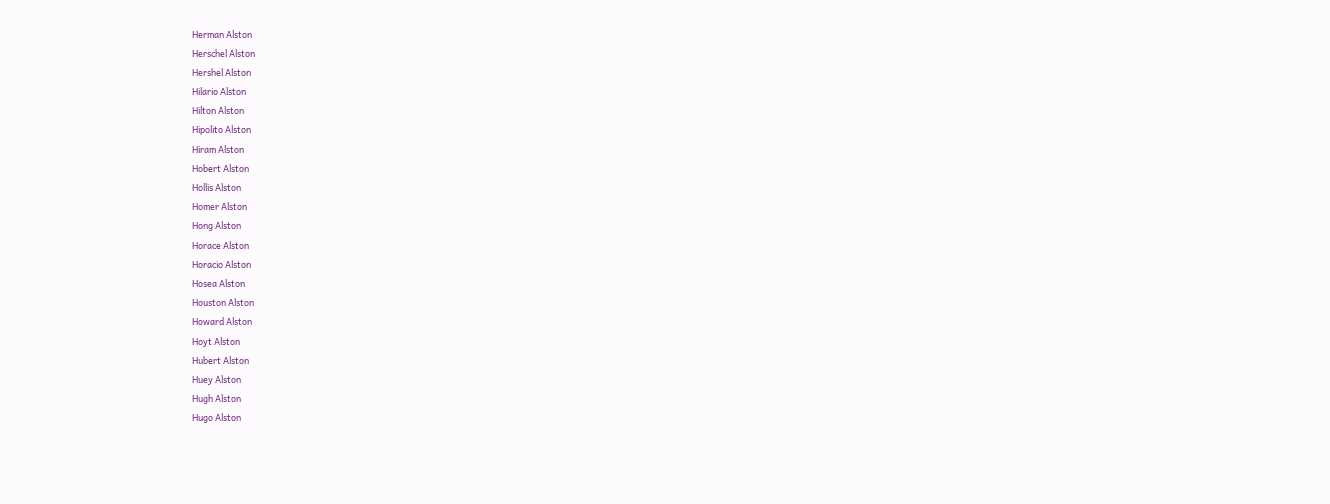Herman Alston
Herschel Alston
Hershel Alston
Hilario Alston
Hilton Alston
Hipolito Alston
Hiram Alston
Hobert Alston
Hollis Alston
Homer Alston
Hong Alston
Horace Alston
Horacio Alston
Hosea Alston
Houston Alston
Howard Alston
Hoyt Alston
Hubert Alston
Huey Alston
Hugh Alston
Hugo Alston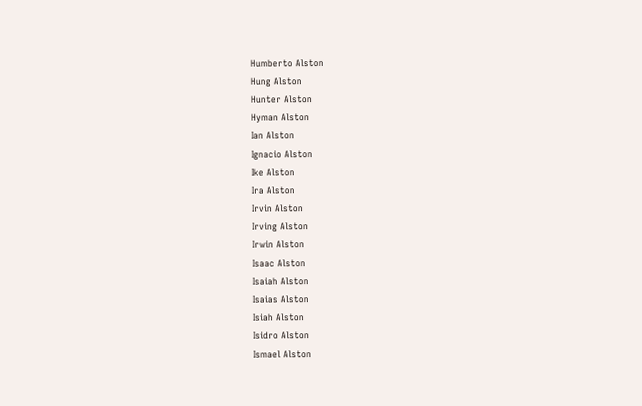Humberto Alston
Hung Alston
Hunter Alston
Hyman Alston
Ian Alston
Ignacio Alston
Ike Alston
Ira Alston
Irvin Alston
Irving Alston
Irwin Alston
Isaac Alston
Isaiah Alston
Isaias Alston
Isiah Alston
Isidro Alston
Ismael Alston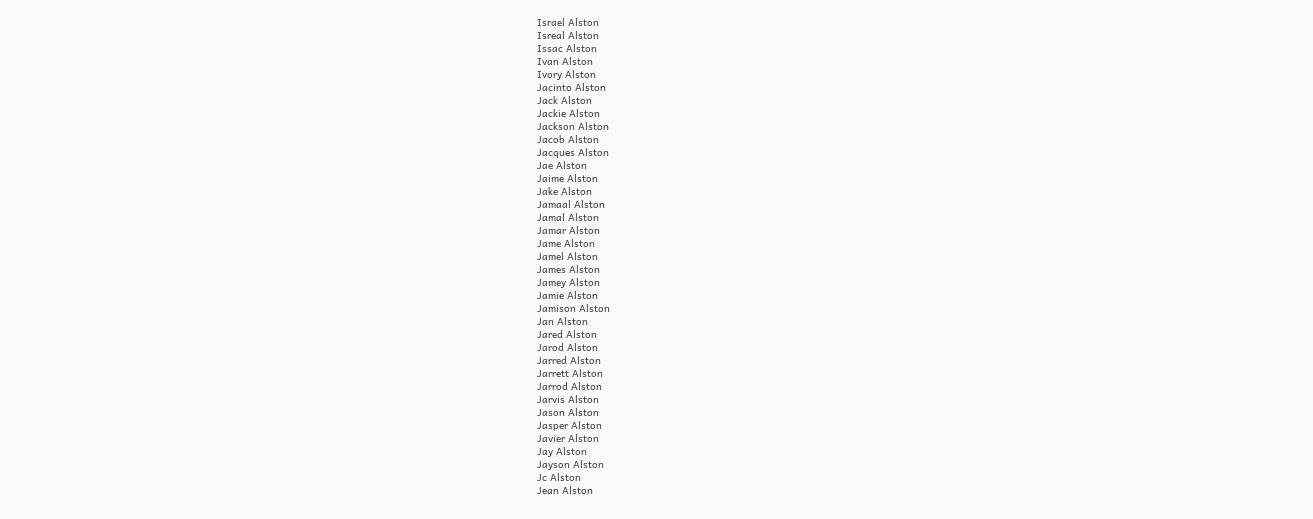Israel Alston
Isreal Alston
Issac Alston
Ivan Alston
Ivory Alston
Jacinto Alston
Jack Alston
Jackie Alston
Jackson Alston
Jacob Alston
Jacques Alston
Jae Alston
Jaime Alston
Jake Alston
Jamaal Alston
Jamal Alston
Jamar Alston
Jame Alston
Jamel Alston
James Alston
Jamey Alston
Jamie Alston
Jamison Alston
Jan Alston
Jared Alston
Jarod Alston
Jarred Alston
Jarrett Alston
Jarrod Alston
Jarvis Alston
Jason Alston
Jasper Alston
Javier Alston
Jay Alston
Jayson Alston
Jc Alston
Jean Alston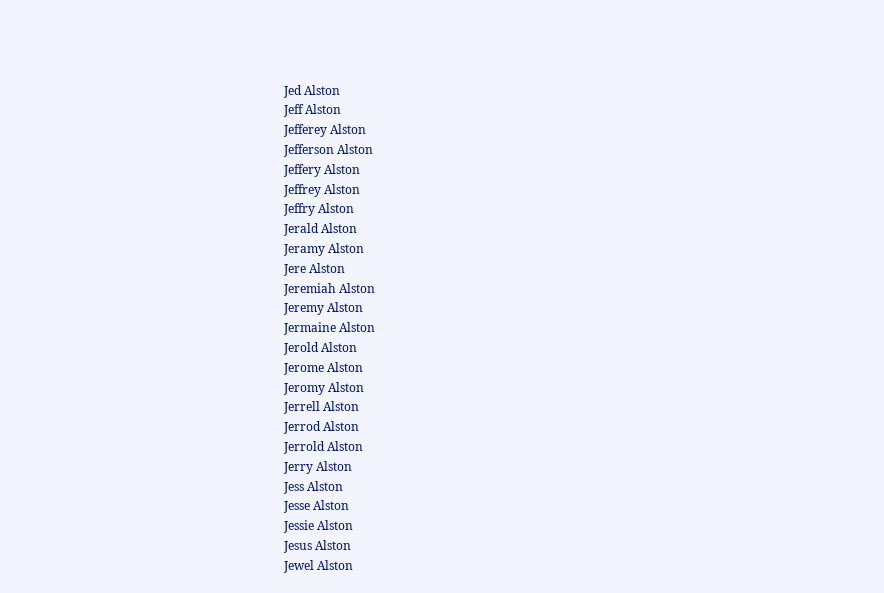Jed Alston
Jeff Alston
Jefferey Alston
Jefferson Alston
Jeffery Alston
Jeffrey Alston
Jeffry Alston
Jerald Alston
Jeramy Alston
Jere Alston
Jeremiah Alston
Jeremy Alston
Jermaine Alston
Jerold Alston
Jerome Alston
Jeromy Alston
Jerrell Alston
Jerrod Alston
Jerrold Alston
Jerry Alston
Jess Alston
Jesse Alston
Jessie Alston
Jesus Alston
Jewel Alston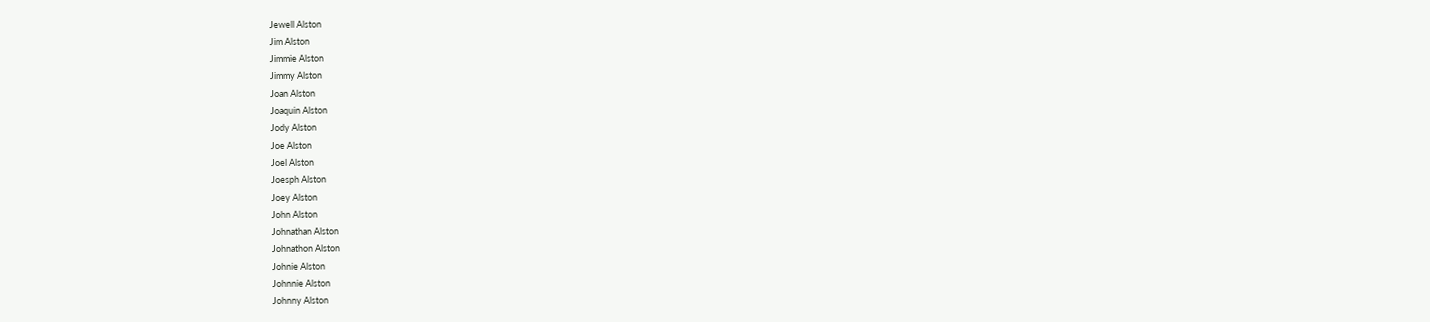Jewell Alston
Jim Alston
Jimmie Alston
Jimmy Alston
Joan Alston
Joaquin Alston
Jody Alston
Joe Alston
Joel Alston
Joesph Alston
Joey Alston
John Alston
Johnathan Alston
Johnathon Alston
Johnie Alston
Johnnie Alston
Johnny Alston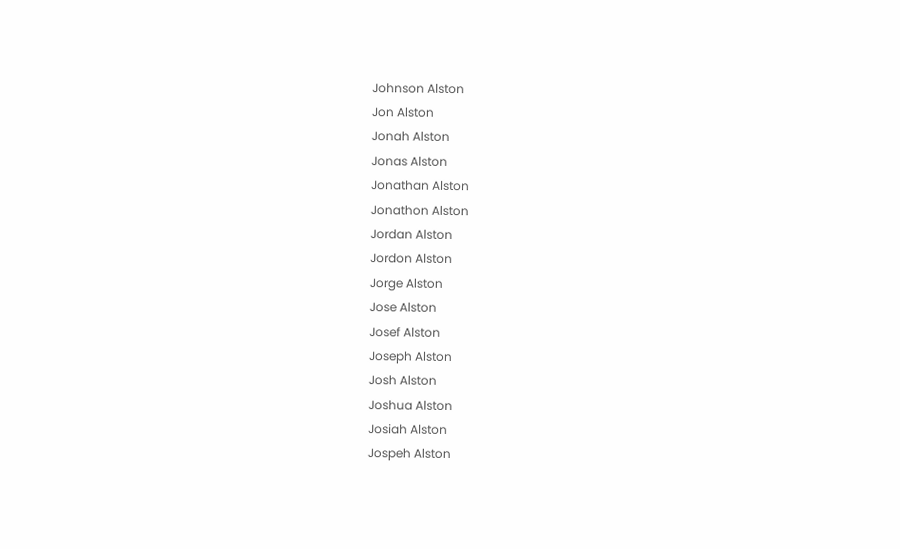Johnson Alston
Jon Alston
Jonah Alston
Jonas Alston
Jonathan Alston
Jonathon Alston
Jordan Alston
Jordon Alston
Jorge Alston
Jose Alston
Josef Alston
Joseph Alston
Josh Alston
Joshua Alston
Josiah Alston
Jospeh Alston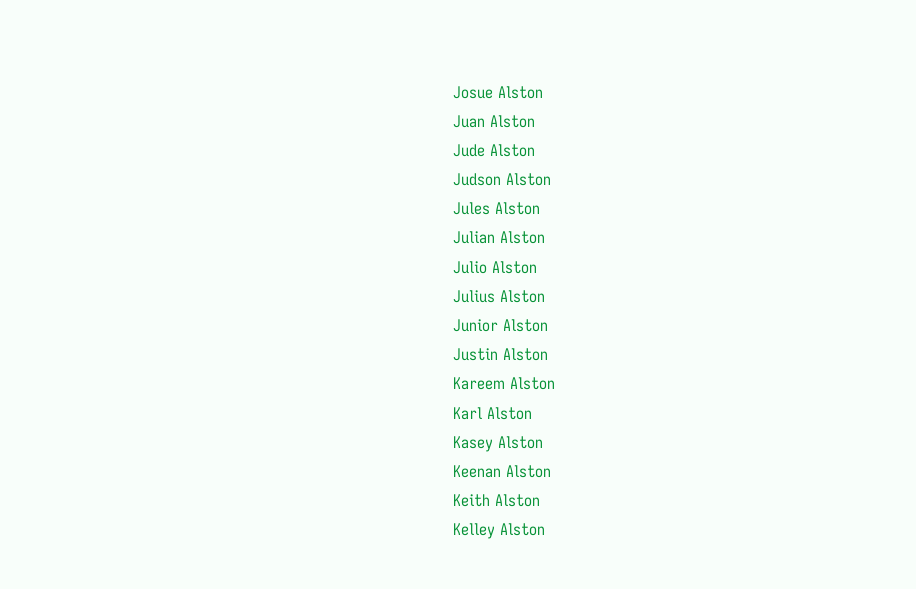Josue Alston
Juan Alston
Jude Alston
Judson Alston
Jules Alston
Julian Alston
Julio Alston
Julius Alston
Junior Alston
Justin Alston
Kareem Alston
Karl Alston
Kasey Alston
Keenan Alston
Keith Alston
Kelley Alston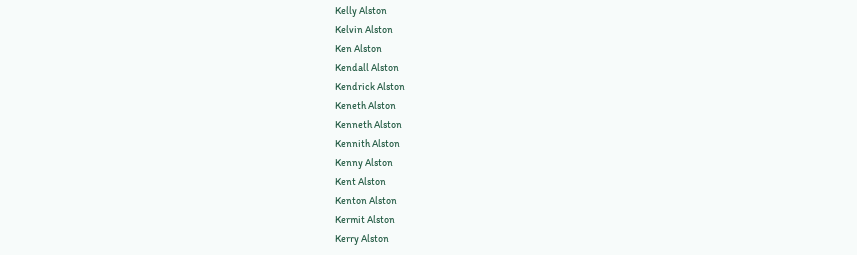Kelly Alston
Kelvin Alston
Ken Alston
Kendall Alston
Kendrick Alston
Keneth Alston
Kenneth Alston
Kennith Alston
Kenny Alston
Kent Alston
Kenton Alston
Kermit Alston
Kerry Alston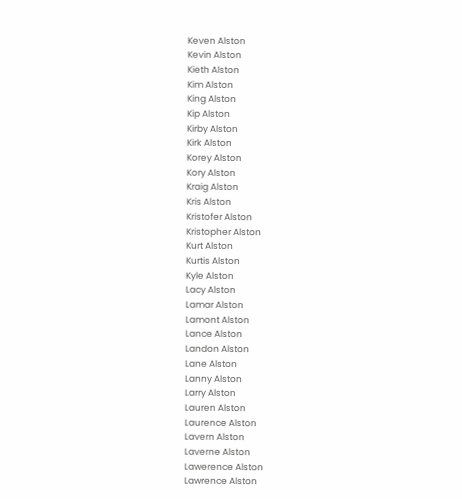Keven Alston
Kevin Alston
Kieth Alston
Kim Alston
King Alston
Kip Alston
Kirby Alston
Kirk Alston
Korey Alston
Kory Alston
Kraig Alston
Kris Alston
Kristofer Alston
Kristopher Alston
Kurt Alston
Kurtis Alston
Kyle Alston
Lacy Alston
Lamar Alston
Lamont Alston
Lance Alston
Landon Alston
Lane Alston
Lanny Alston
Larry Alston
Lauren Alston
Laurence Alston
Lavern Alston
Laverne Alston
Lawerence Alston
Lawrence Alston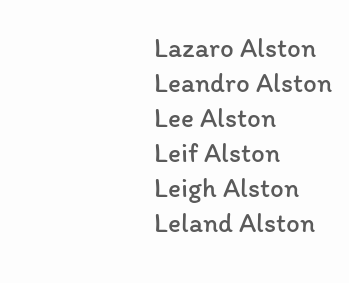Lazaro Alston
Leandro Alston
Lee Alston
Leif Alston
Leigh Alston
Leland Alston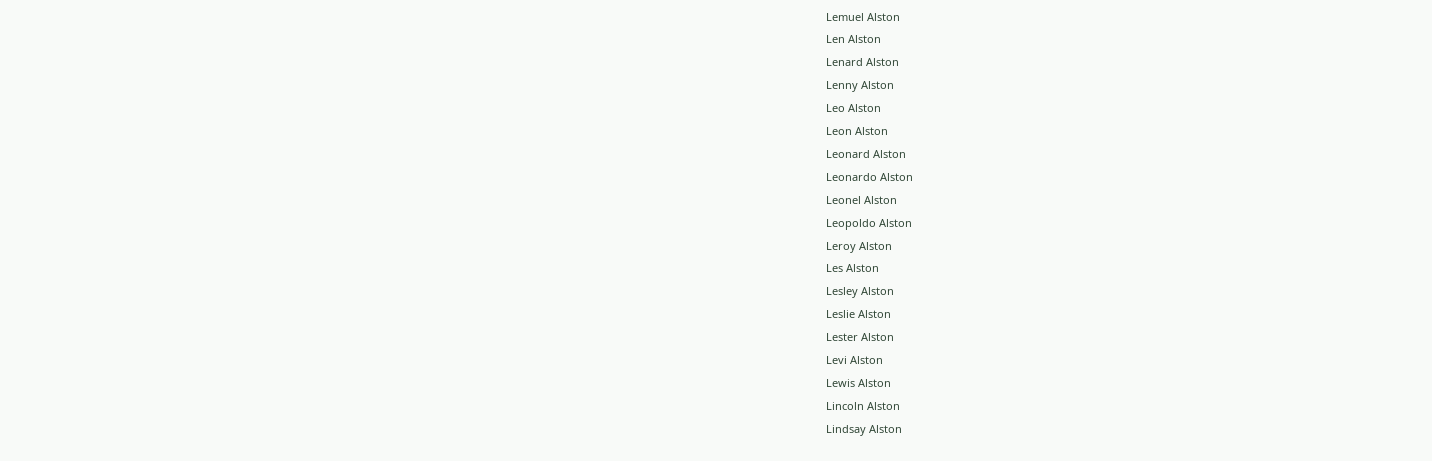Lemuel Alston
Len Alston
Lenard Alston
Lenny Alston
Leo Alston
Leon Alston
Leonard Alston
Leonardo Alston
Leonel Alston
Leopoldo Alston
Leroy Alston
Les Alston
Lesley Alston
Leslie Alston
Lester Alston
Levi Alston
Lewis Alston
Lincoln Alston
Lindsay Alston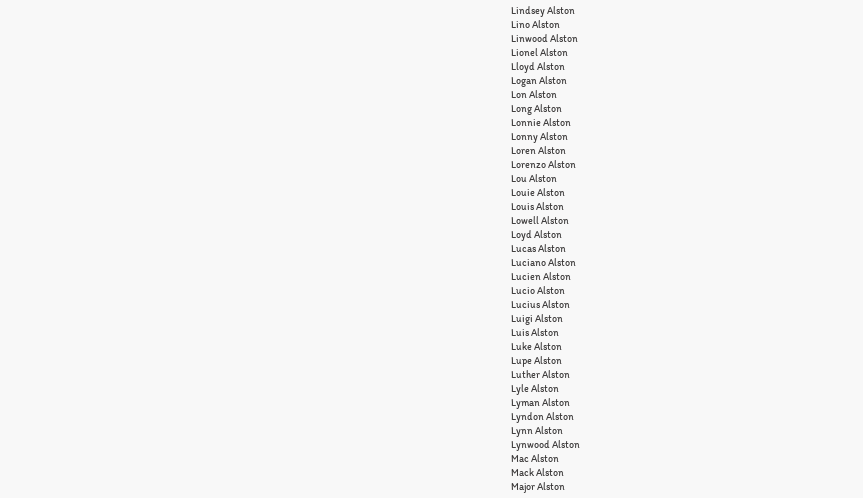Lindsey Alston
Lino Alston
Linwood Alston
Lionel Alston
Lloyd Alston
Logan Alston
Lon Alston
Long Alston
Lonnie Alston
Lonny Alston
Loren Alston
Lorenzo Alston
Lou Alston
Louie Alston
Louis Alston
Lowell Alston
Loyd Alston
Lucas Alston
Luciano Alston
Lucien Alston
Lucio Alston
Lucius Alston
Luigi Alston
Luis Alston
Luke Alston
Lupe Alston
Luther Alston
Lyle Alston
Lyman Alston
Lyndon Alston
Lynn Alston
Lynwood Alston
Mac Alston
Mack Alston
Major Alston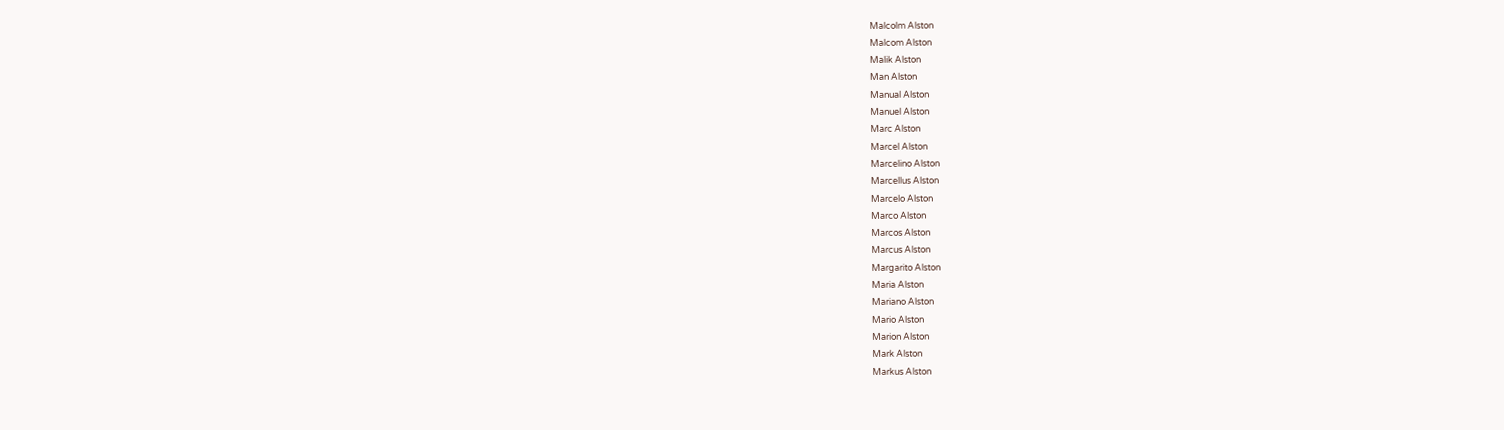Malcolm Alston
Malcom Alston
Malik Alston
Man Alston
Manual Alston
Manuel Alston
Marc Alston
Marcel Alston
Marcelino Alston
Marcellus Alston
Marcelo Alston
Marco Alston
Marcos Alston
Marcus Alston
Margarito Alston
Maria Alston
Mariano Alston
Mario Alston
Marion Alston
Mark Alston
Markus Alston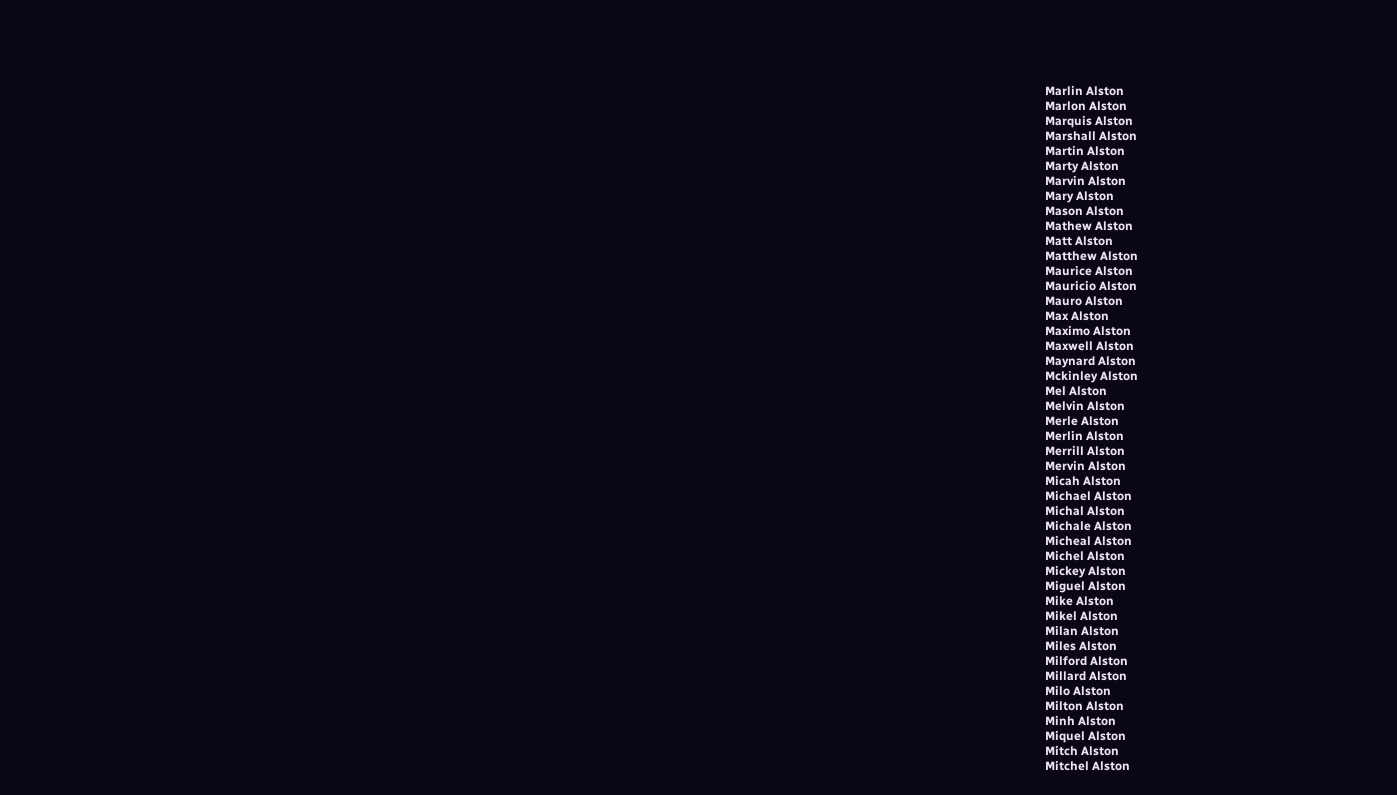Marlin Alston
Marlon Alston
Marquis Alston
Marshall Alston
Martin Alston
Marty Alston
Marvin Alston
Mary Alston
Mason Alston
Mathew Alston
Matt Alston
Matthew Alston
Maurice Alston
Mauricio Alston
Mauro Alston
Max Alston
Maximo Alston
Maxwell Alston
Maynard Alston
Mckinley Alston
Mel Alston
Melvin Alston
Merle Alston
Merlin Alston
Merrill Alston
Mervin Alston
Micah Alston
Michael Alston
Michal Alston
Michale Alston
Micheal Alston
Michel Alston
Mickey Alston
Miguel Alston
Mike Alston
Mikel Alston
Milan Alston
Miles Alston
Milford Alston
Millard Alston
Milo Alston
Milton Alston
Minh Alston
Miquel Alston
Mitch Alston
Mitchel Alston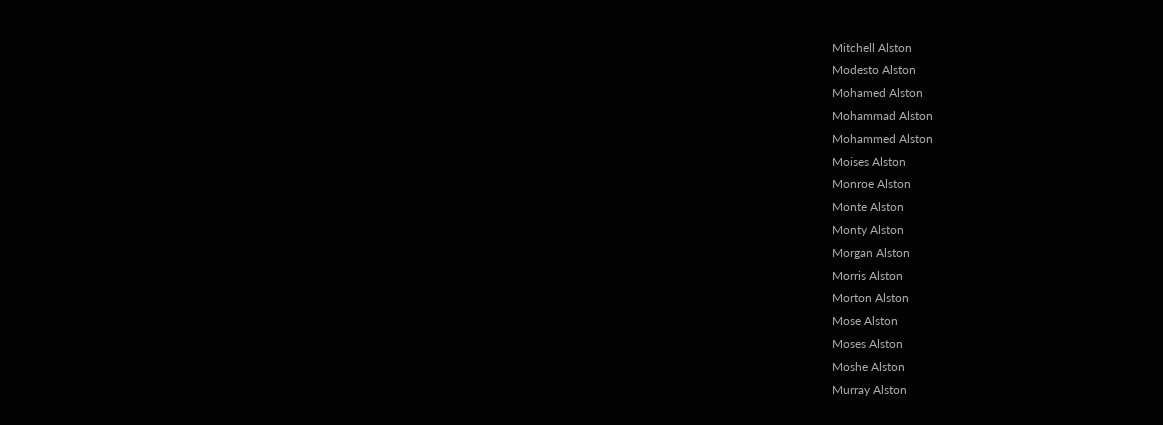Mitchell Alston
Modesto Alston
Mohamed Alston
Mohammad Alston
Mohammed Alston
Moises Alston
Monroe Alston
Monte Alston
Monty Alston
Morgan Alston
Morris Alston
Morton Alston
Mose Alston
Moses Alston
Moshe Alston
Murray Alston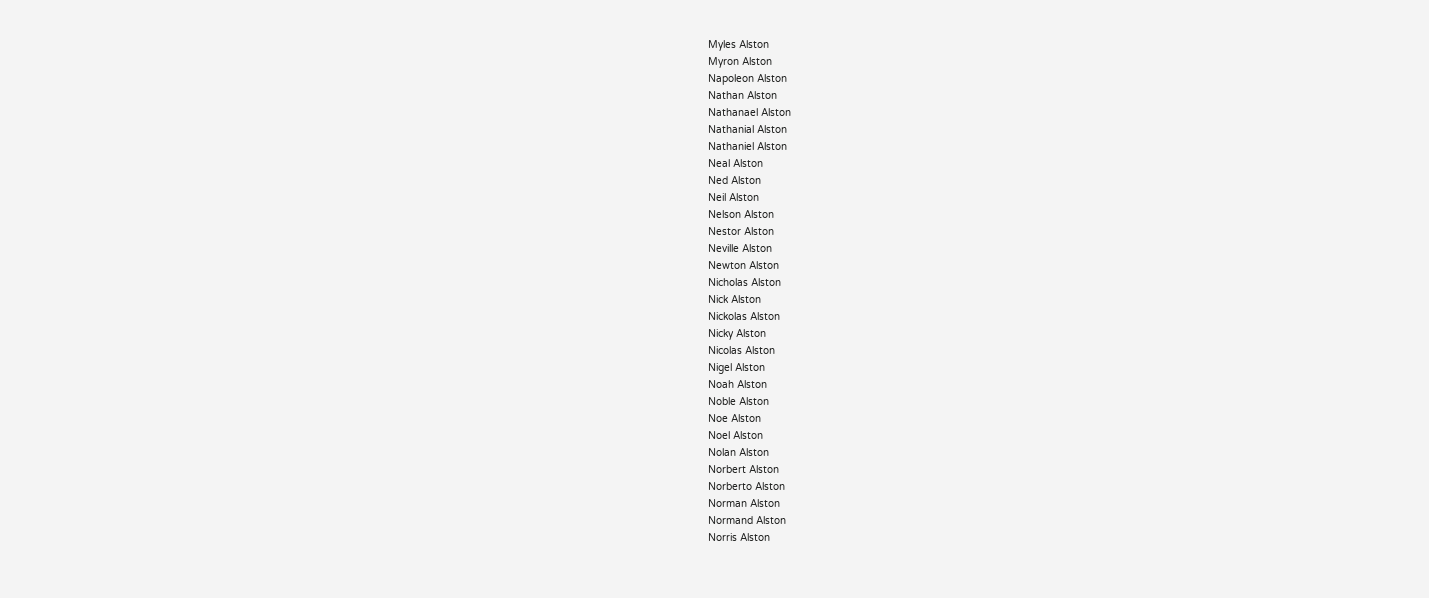Myles Alston
Myron Alston
Napoleon Alston
Nathan Alston
Nathanael Alston
Nathanial Alston
Nathaniel Alston
Neal Alston
Ned Alston
Neil Alston
Nelson Alston
Nestor Alston
Neville Alston
Newton Alston
Nicholas Alston
Nick Alston
Nickolas Alston
Nicky Alston
Nicolas Alston
Nigel Alston
Noah Alston
Noble Alston
Noe Alston
Noel Alston
Nolan Alston
Norbert Alston
Norberto Alston
Norman Alston
Normand Alston
Norris Alston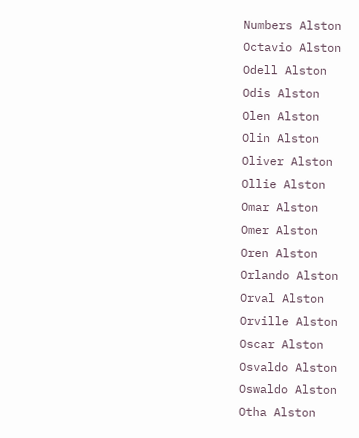Numbers Alston
Octavio Alston
Odell Alston
Odis Alston
Olen Alston
Olin Alston
Oliver Alston
Ollie Alston
Omar Alston
Omer Alston
Oren Alston
Orlando Alston
Orval Alston
Orville Alston
Oscar Alston
Osvaldo Alston
Oswaldo Alston
Otha Alston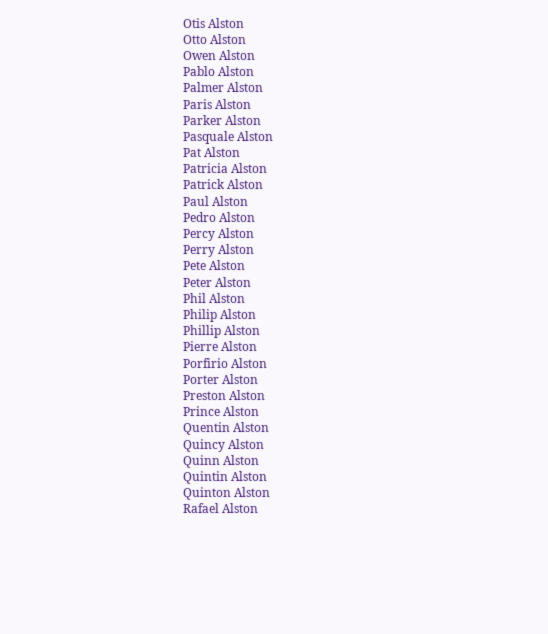Otis Alston
Otto Alston
Owen Alston
Pablo Alston
Palmer Alston
Paris Alston
Parker Alston
Pasquale Alston
Pat Alston
Patricia Alston
Patrick Alston
Paul Alston
Pedro Alston
Percy Alston
Perry Alston
Pete Alston
Peter Alston
Phil Alston
Philip Alston
Phillip Alston
Pierre Alston
Porfirio Alston
Porter Alston
Preston Alston
Prince Alston
Quentin Alston
Quincy Alston
Quinn Alston
Quintin Alston
Quinton Alston
Rafael Alston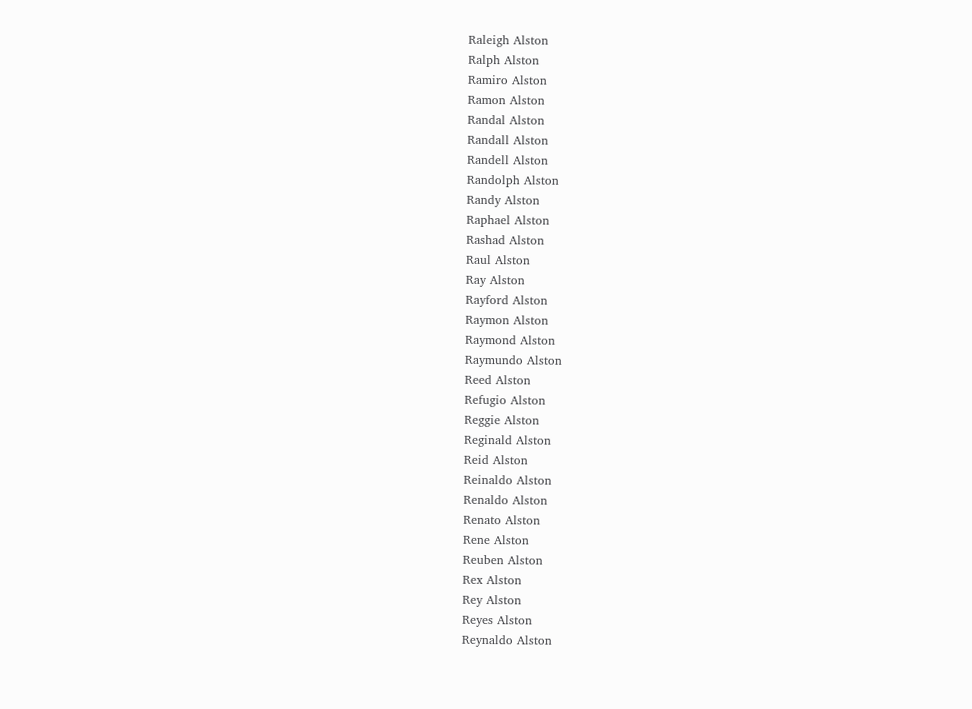Raleigh Alston
Ralph Alston
Ramiro Alston
Ramon Alston
Randal Alston
Randall Alston
Randell Alston
Randolph Alston
Randy Alston
Raphael Alston
Rashad Alston
Raul Alston
Ray Alston
Rayford Alston
Raymon Alston
Raymond Alston
Raymundo Alston
Reed Alston
Refugio Alston
Reggie Alston
Reginald Alston
Reid Alston
Reinaldo Alston
Renaldo Alston
Renato Alston
Rene Alston
Reuben Alston
Rex Alston
Rey Alston
Reyes Alston
Reynaldo Alston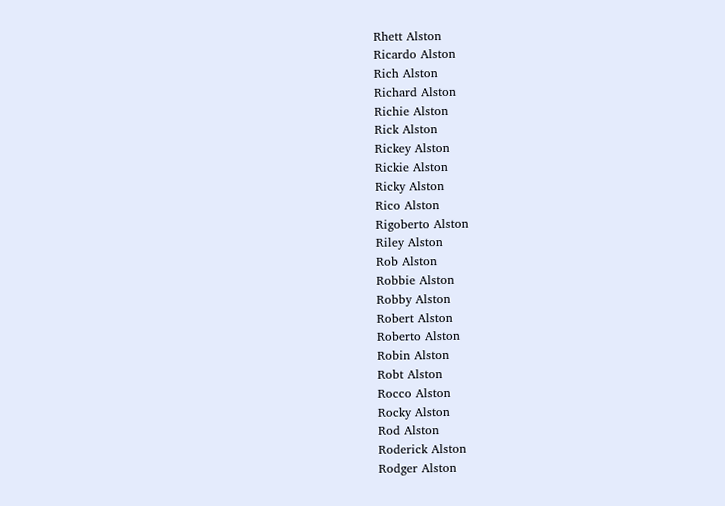Rhett Alston
Ricardo Alston
Rich Alston
Richard Alston
Richie Alston
Rick Alston
Rickey Alston
Rickie Alston
Ricky Alston
Rico Alston
Rigoberto Alston
Riley Alston
Rob Alston
Robbie Alston
Robby Alston
Robert Alston
Roberto Alston
Robin Alston
Robt Alston
Rocco Alston
Rocky Alston
Rod Alston
Roderick Alston
Rodger Alston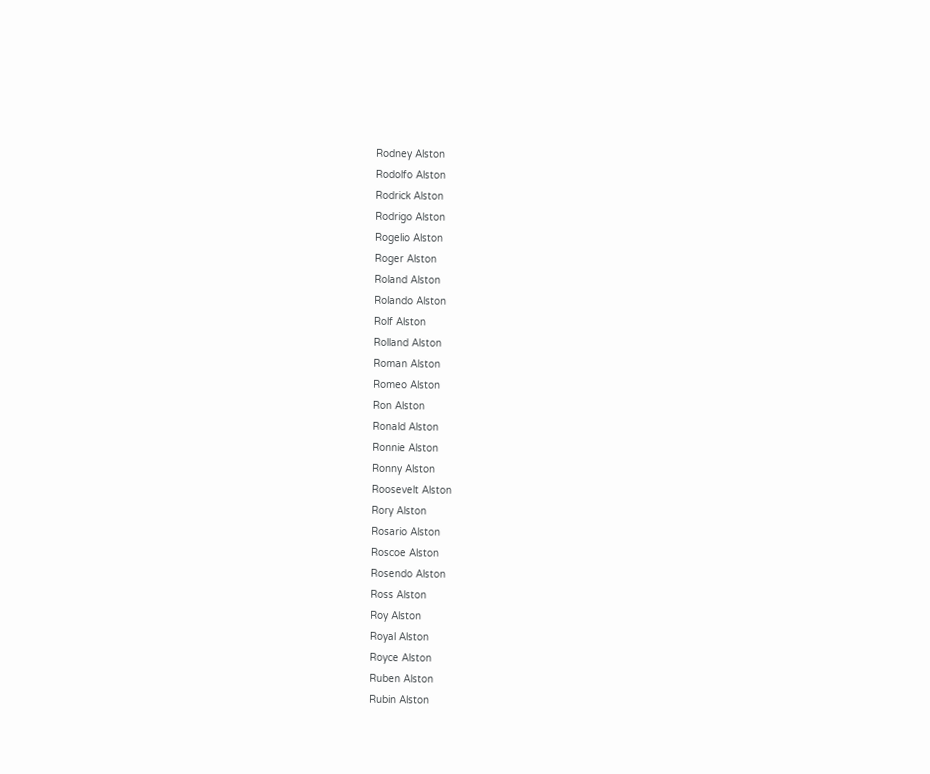Rodney Alston
Rodolfo Alston
Rodrick Alston
Rodrigo Alston
Rogelio Alston
Roger Alston
Roland Alston
Rolando Alston
Rolf Alston
Rolland Alston
Roman Alston
Romeo Alston
Ron Alston
Ronald Alston
Ronnie Alston
Ronny Alston
Roosevelt Alston
Rory Alston
Rosario Alston
Roscoe Alston
Rosendo Alston
Ross Alston
Roy Alston
Royal Alston
Royce Alston
Ruben Alston
Rubin Alston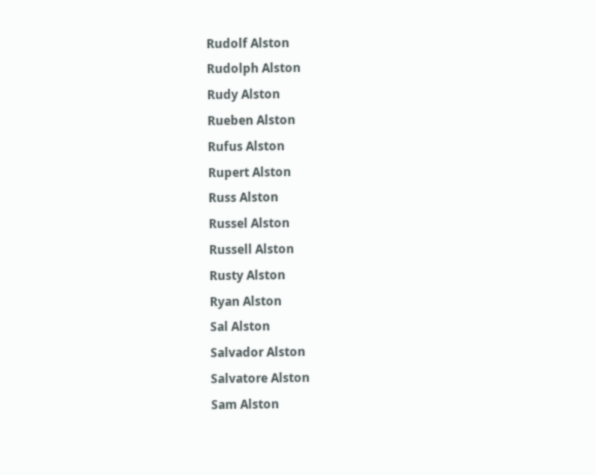Rudolf Alston
Rudolph Alston
Rudy Alston
Rueben Alston
Rufus Alston
Rupert Alston
Russ Alston
Russel Alston
Russell Alston
Rusty Alston
Ryan Alston
Sal Alston
Salvador Alston
Salvatore Alston
Sam Alston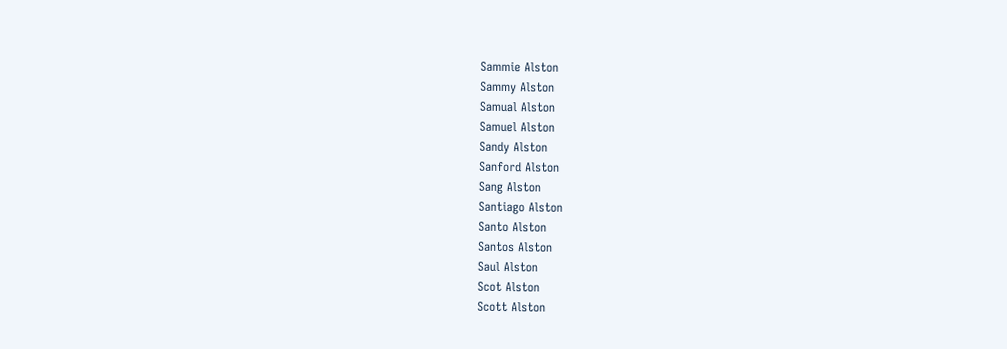Sammie Alston
Sammy Alston
Samual Alston
Samuel Alston
Sandy Alston
Sanford Alston
Sang Alston
Santiago Alston
Santo Alston
Santos Alston
Saul Alston
Scot Alston
Scott Alston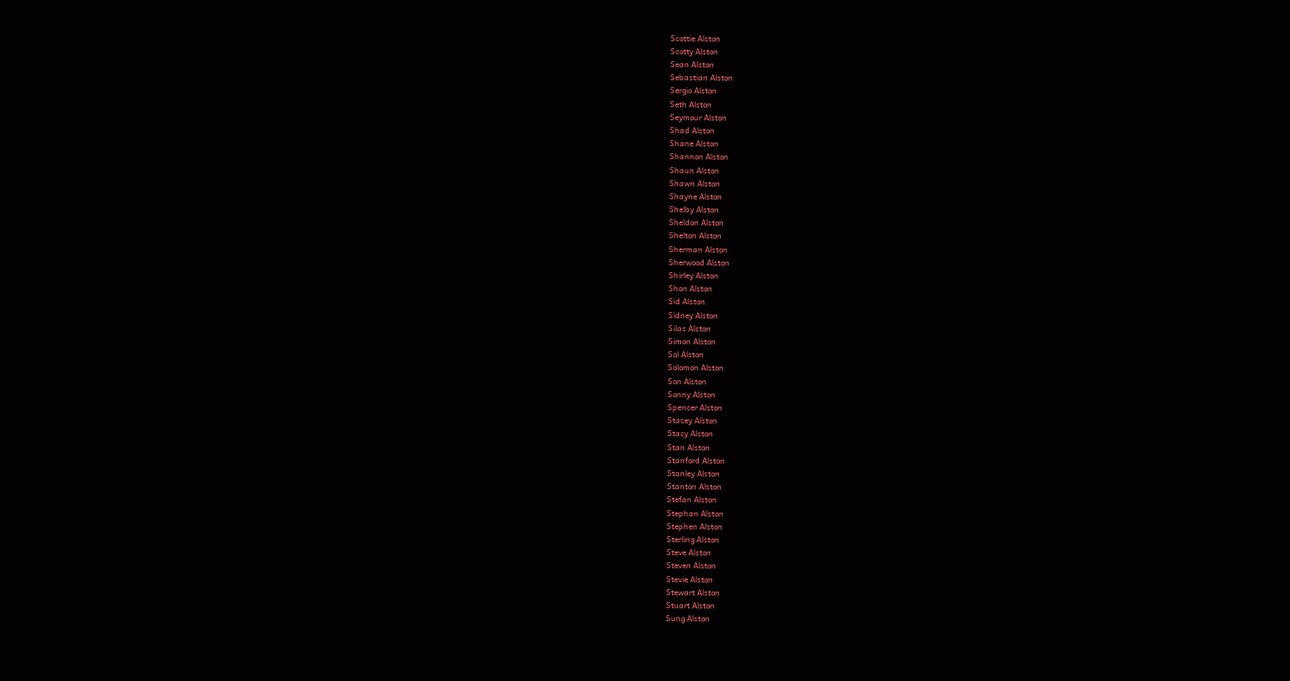Scottie Alston
Scotty Alston
Sean Alston
Sebastian Alston
Sergio Alston
Seth Alston
Seymour Alston
Shad Alston
Shane Alston
Shannon Alston
Shaun Alston
Shawn Alston
Shayne Alston
Shelby Alston
Sheldon Alston
Shelton Alston
Sherman Alston
Sherwood Alston
Shirley Alston
Shon Alston
Sid Alston
Sidney Alston
Silas Alston
Simon Alston
Sol Alston
Solomon Alston
Son Alston
Sonny Alston
Spencer Alston
Stacey Alston
Stacy Alston
Stan Alston
Stanford Alston
Stanley Alston
Stanton Alston
Stefan Alston
Stephan Alston
Stephen Alston
Sterling Alston
Steve Alston
Steven Alston
Stevie Alston
Stewart Alston
Stuart Alston
Sung Alston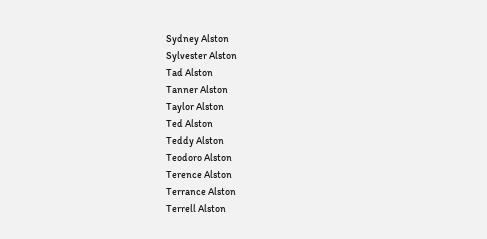Sydney Alston
Sylvester Alston
Tad Alston
Tanner Alston
Taylor Alston
Ted Alston
Teddy Alston
Teodoro Alston
Terence Alston
Terrance Alston
Terrell Alston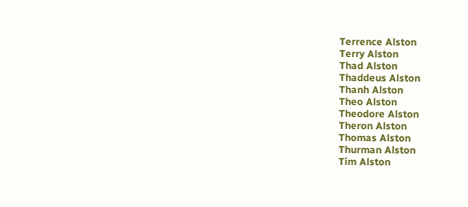Terrence Alston
Terry Alston
Thad Alston
Thaddeus Alston
Thanh Alston
Theo Alston
Theodore Alston
Theron Alston
Thomas Alston
Thurman Alston
Tim Alston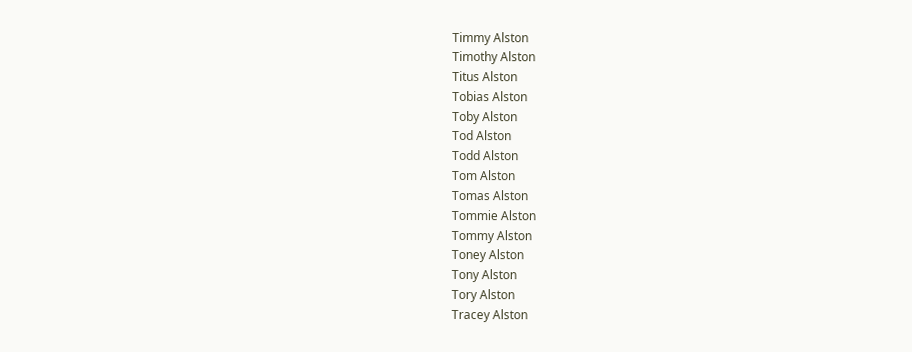Timmy Alston
Timothy Alston
Titus Alston
Tobias Alston
Toby Alston
Tod Alston
Todd Alston
Tom Alston
Tomas Alston
Tommie Alston
Tommy Alston
Toney Alston
Tony Alston
Tory Alston
Tracey Alston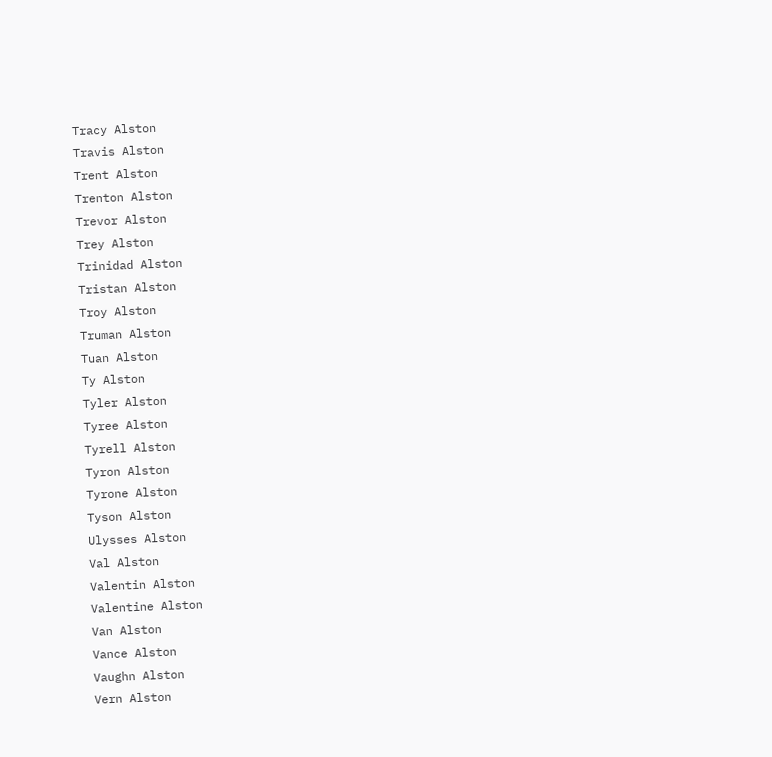Tracy Alston
Travis Alston
Trent Alston
Trenton Alston
Trevor Alston
Trey Alston
Trinidad Alston
Tristan Alston
Troy Alston
Truman Alston
Tuan Alston
Ty Alston
Tyler Alston
Tyree Alston
Tyrell Alston
Tyron Alston
Tyrone Alston
Tyson Alston
Ulysses Alston
Val Alston
Valentin Alston
Valentine Alston
Van Alston
Vance Alston
Vaughn Alston
Vern Alston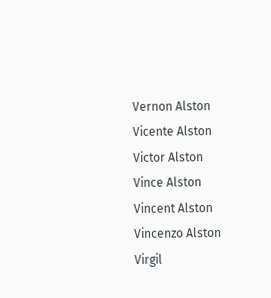Vernon Alston
Vicente Alston
Victor Alston
Vince Alston
Vincent Alston
Vincenzo Alston
Virgil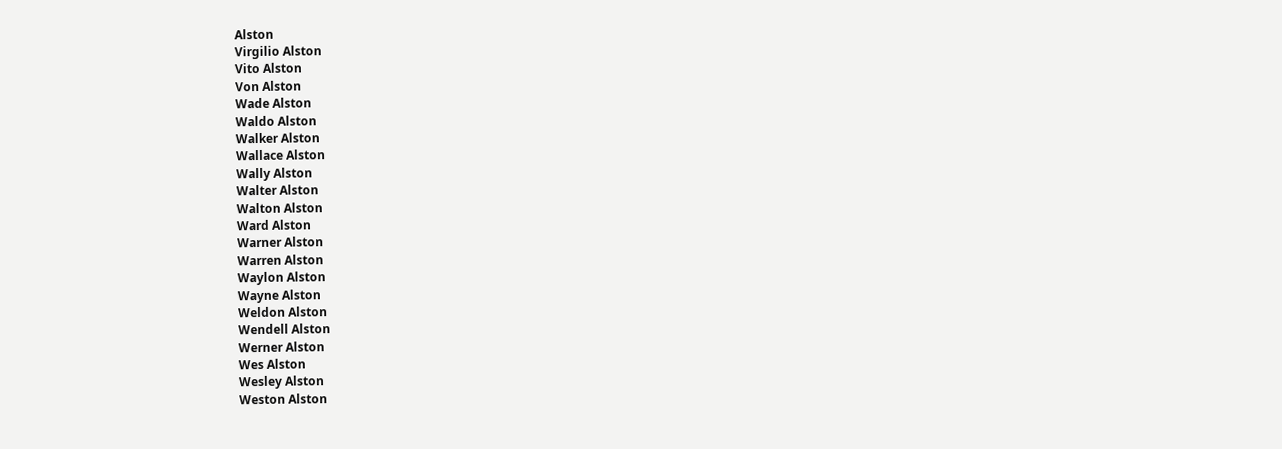Alston
Virgilio Alston
Vito Alston
Von Alston
Wade Alston
Waldo Alston
Walker Alston
Wallace Alston
Wally Alston
Walter Alston
Walton Alston
Ward Alston
Warner Alston
Warren Alston
Waylon Alston
Wayne Alston
Weldon Alston
Wendell Alston
Werner Alston
Wes Alston
Wesley Alston
Weston Alston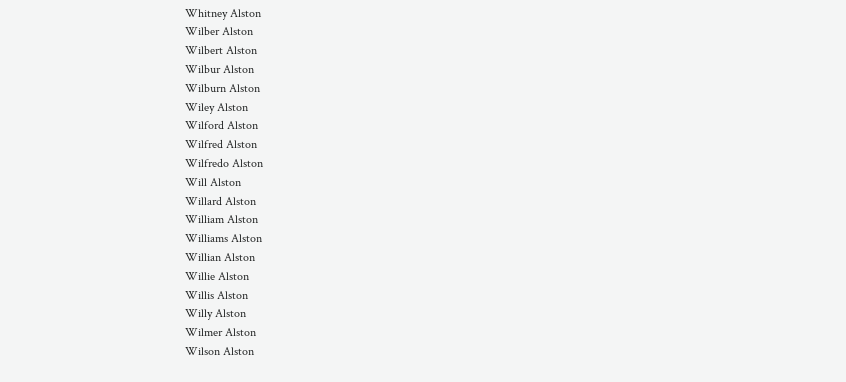Whitney Alston
Wilber Alston
Wilbert Alston
Wilbur Alston
Wilburn Alston
Wiley Alston
Wilford Alston
Wilfred Alston
Wilfredo Alston
Will Alston
Willard Alston
William Alston
Williams Alston
Willian Alston
Willie Alston
Willis Alston
Willy Alston
Wilmer Alston
Wilson Alston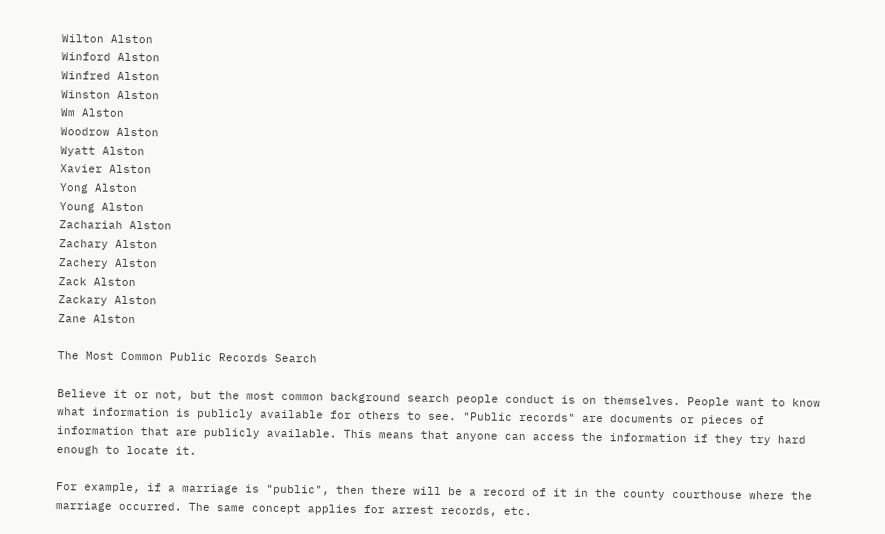Wilton Alston
Winford Alston
Winfred Alston
Winston Alston
Wm Alston
Woodrow Alston
Wyatt Alston
Xavier Alston
Yong Alston
Young Alston
Zachariah Alston
Zachary Alston
Zachery Alston
Zack Alston
Zackary Alston
Zane Alston

The Most Common Public Records Search

Believe it or not, but the most common background search people conduct is on themselves. People want to know what information is publicly available for others to see. "Public records" are documents or pieces of information that are publicly available. This means that anyone can access the information if they try hard enough to locate it.

For example, if a marriage is "public", then there will be a record of it in the county courthouse where the marriage occurred. The same concept applies for arrest records, etc.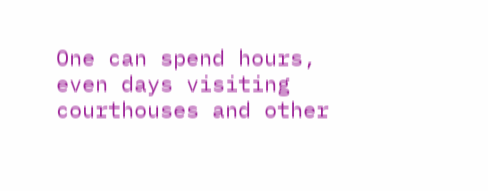One can spend hours, even days visiting courthouses and other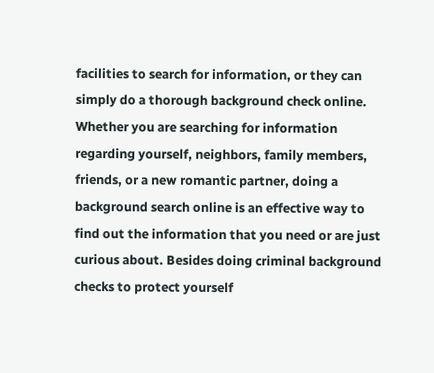facilities to search for information, or they can simply do a thorough background check online. Whether you are searching for information regarding yourself, neighbors, family members, friends, or a new romantic partner, doing a background search online is an effective way to find out the information that you need or are just curious about. Besides doing criminal background checks to protect yourself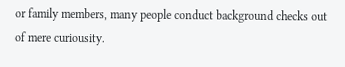or family members, many people conduct background checks out of mere curiousity.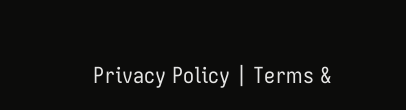Privacy Policy | Terms &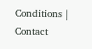Conditions | Contact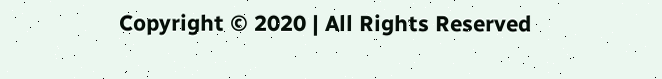Copyright © 2020 | All Rights Reserved